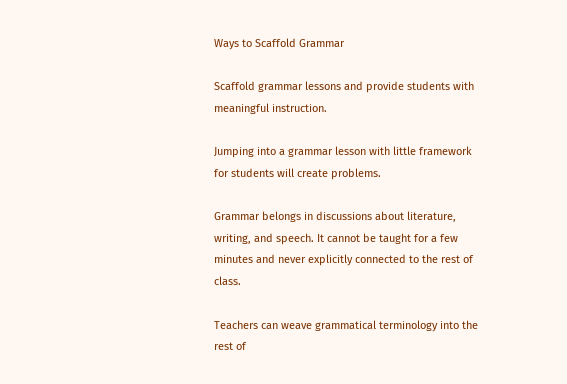Ways to Scaffold Grammar

Scaffold grammar lessons and provide students with meaningful instruction.

Jumping into a grammar lesson with little framework for students will create problems.

Grammar belongs in discussions about literature, writing, and speech. It cannot be taught for a few minutes and never explicitly connected to the rest of class.

Teachers can weave grammatical terminology into the rest of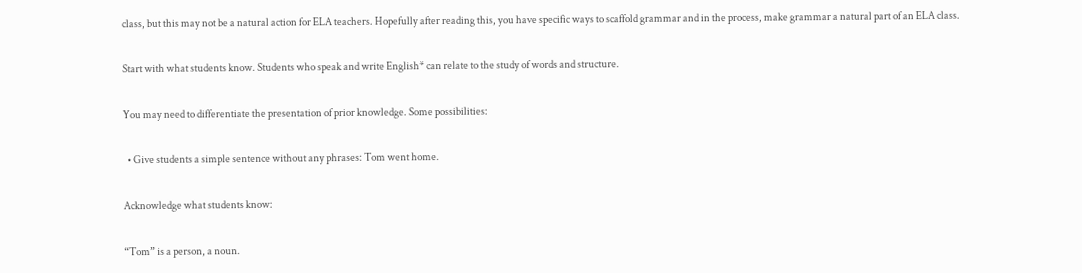class, but this may not be a natural action for ELA teachers. Hopefully after reading this, you have specific ways to scaffold grammar and in the process, make grammar a natural part of an ELA class.

Start with what students know. Students who speak and write English* can relate to the study of words and structure.

You may need to differentiate the presentation of prior knowledge. Some possibilities:

  • Give students a simple sentence without any phrases: Tom went home.

Acknowledge what students know:

“Tom” is a person, a noun.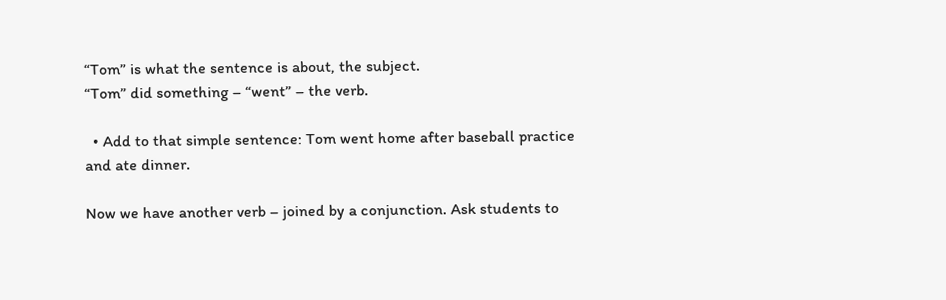“Tom” is what the sentence is about, the subject.
“Tom” did something – “went” – the verb.

  • Add to that simple sentence: Tom went home after baseball practice and ate dinner.

Now we have another verb – joined by a conjunction. Ask students to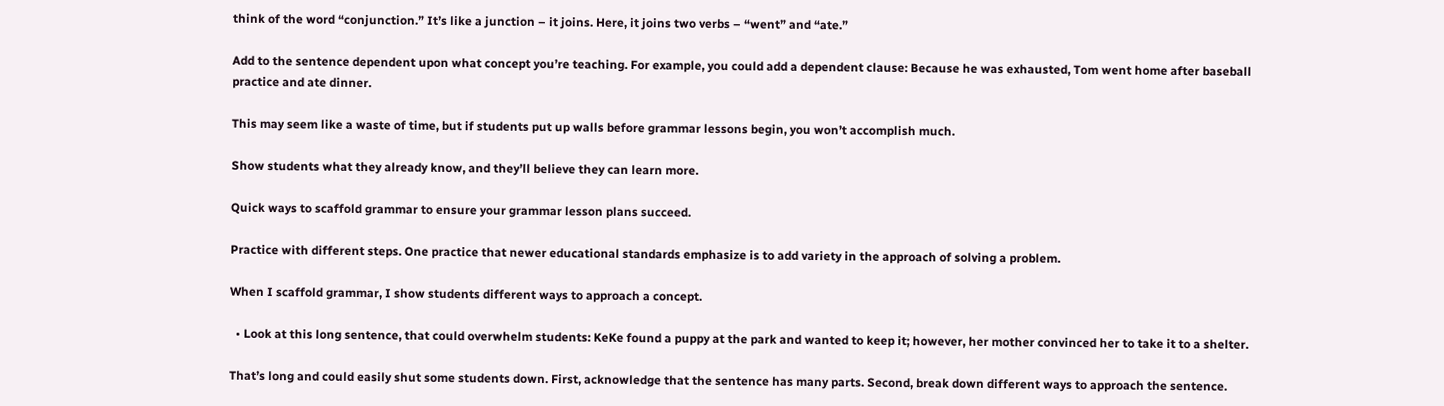think of the word “conjunction.” It’s like a junction – it joins. Here, it joins two verbs – “went” and “ate.”

Add to the sentence dependent upon what concept you’re teaching. For example, you could add a dependent clause: Because he was exhausted, Tom went home after baseball practice and ate dinner.

This may seem like a waste of time, but if students put up walls before grammar lessons begin, you won’t accomplish much.

Show students what they already know, and they’ll believe they can learn more.

Quick ways to scaffold grammar to ensure your grammar lesson plans succeed.

Practice with different steps. One practice that newer educational standards emphasize is to add variety in the approach of solving a problem.

When I scaffold grammar, I show students different ways to approach a concept.

  • Look at this long sentence, that could overwhelm students: KeKe found a puppy at the park and wanted to keep it; however, her mother convinced her to take it to a shelter.

That’s long and could easily shut some students down. First, acknowledge that the sentence has many parts. Second, break down different ways to approach the sentence.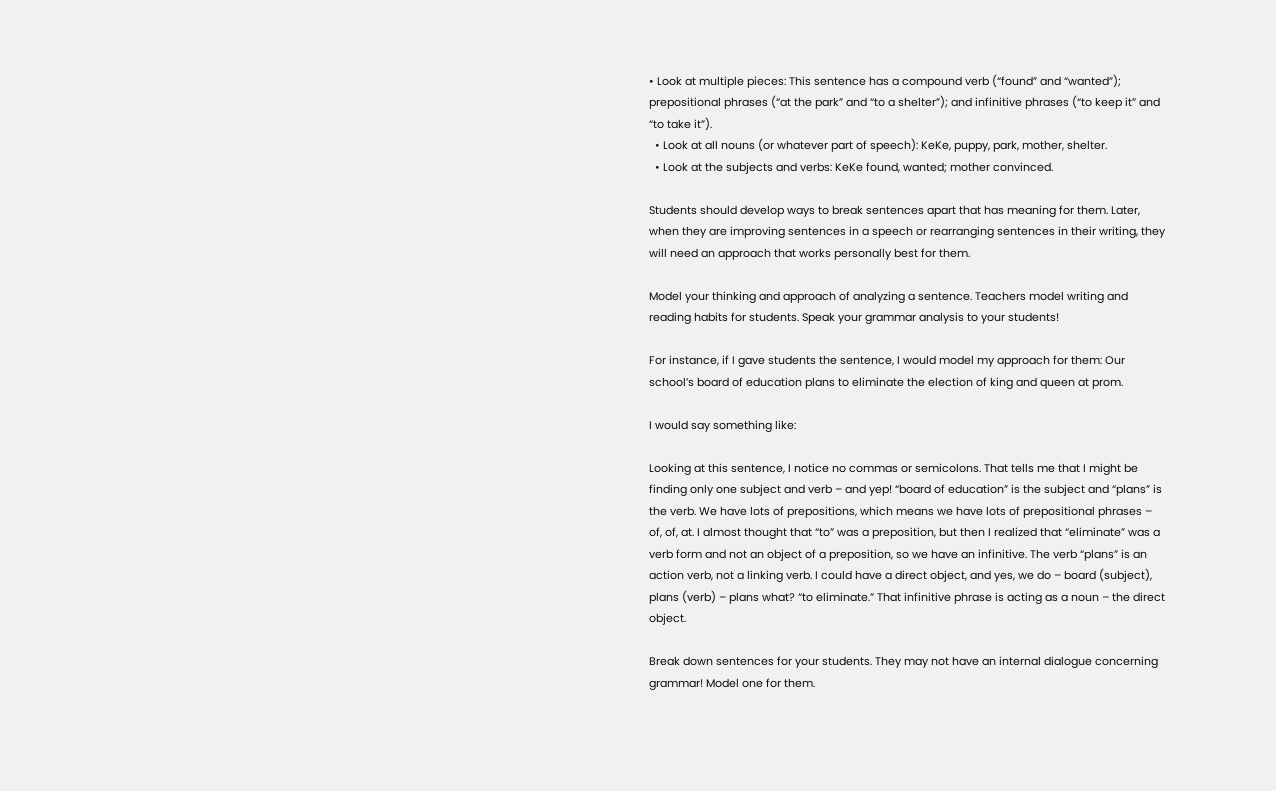• Look at multiple pieces: This sentence has a compound verb (“found” and “wanted”); prepositional phrases (“at the park” and “to a shelter”); and infinitive phrases (“to keep it” and “to take it”).
  • Look at all nouns (or whatever part of speech): KeKe, puppy, park, mother, shelter.
  • Look at the subjects and verbs: KeKe found, wanted; mother convinced.

Students should develop ways to break sentences apart that has meaning for them. Later, when they are improving sentences in a speech or rearranging sentences in their writing, they will need an approach that works personally best for them.

Model your thinking and approach of analyzing a sentence. Teachers model writing and reading habits for students. Speak your grammar analysis to your students!

For instance, if I gave students the sentence, I would model my approach for them: Our school’s board of education plans to eliminate the election of king and queen at prom.

I would say something like:

Looking at this sentence, I notice no commas or semicolons. That tells me that I might be finding only one subject and verb – and yep! “board of education” is the subject and “plans” is the verb. We have lots of prepositions, which means we have lots of prepositional phrases – of, of, at. I almost thought that “to” was a preposition, but then I realized that “eliminate” was a verb form and not an object of a preposition, so we have an infinitive. The verb “plans” is an action verb, not a linking verb. I could have a direct object, and yes, we do – board (subject), plans (verb) – plans what? “to eliminate.” That infinitive phrase is acting as a noun – the direct object.

Break down sentences for your students. They may not have an internal dialogue concerning grammar! Model one for them.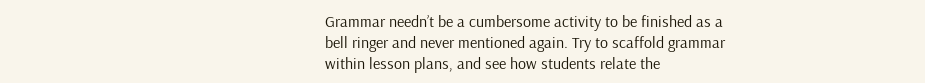Grammar needn’t be a cumbersome activity to be finished as a bell ringer and never mentioned again. Try to scaffold grammar within lesson plans, and see how students relate the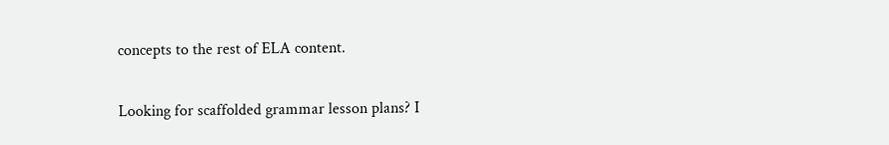concepts to the rest of ELA content.

Looking for scaffolded grammar lesson plans? I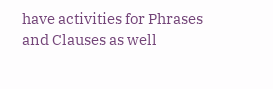have activities for Phrases and Clauses as well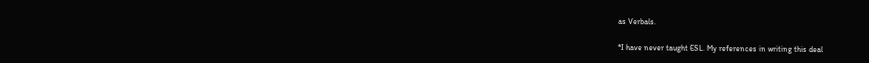as Verbals.

*I have never taught ESL. My references in writing this deal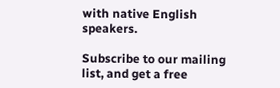with native English speakers.

Subscribe to our mailing list, and get a free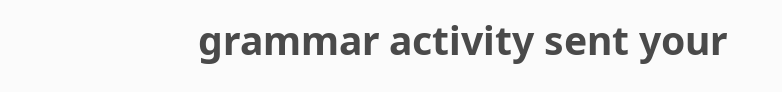grammar activity sent your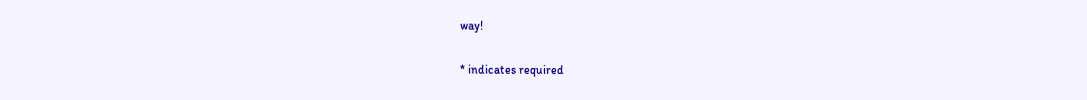way!

* indicates required